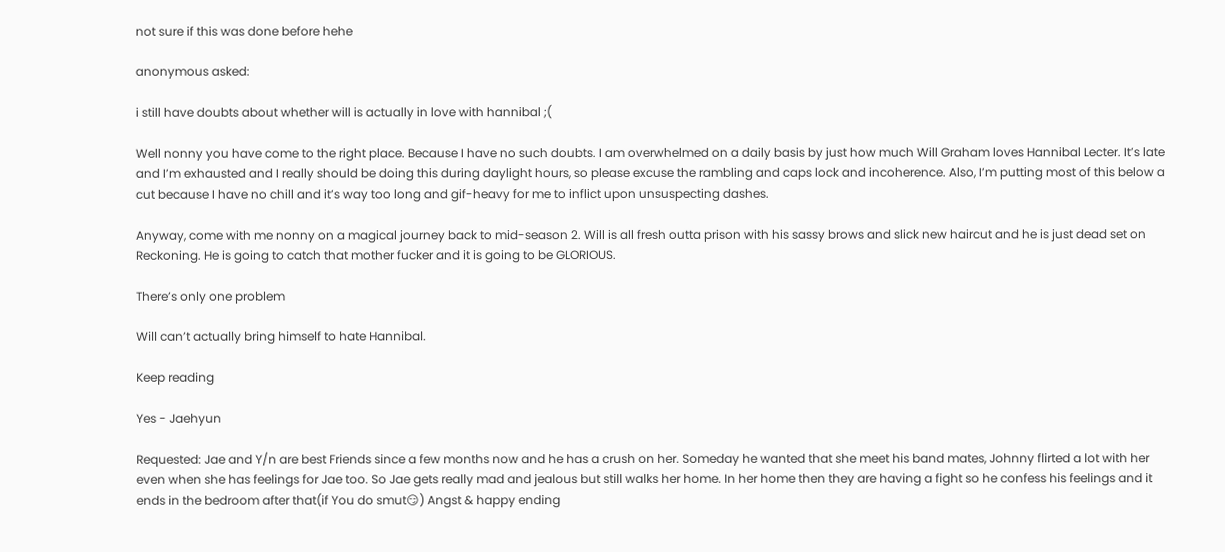not sure if this was done before hehe

anonymous asked:

i still have doubts about whether will is actually in love with hannibal ;(

Well nonny you have come to the right place. Because I have no such doubts. I am overwhelmed on a daily basis by just how much Will Graham loves Hannibal Lecter. It’s late and I’m exhausted and I really should be doing this during daylight hours, so please excuse the rambling and caps lock and incoherence. Also, I’m putting most of this below a cut because I have no chill and it’s way too long and gif-heavy for me to inflict upon unsuspecting dashes.

Anyway, come with me nonny on a magical journey back to mid-season 2. Will is all fresh outta prison with his sassy brows and slick new haircut and he is just dead set on Reckoning. He is going to catch that mother fucker and it is going to be GLORIOUS.

There’s only one problem

Will can’t actually bring himself to hate Hannibal.

Keep reading

Yes - Jaehyun

Requested: Jae and Y/n are best Friends since a few months now and he has a crush on her. Someday he wanted that she meet his band mates, Johnny flirted a lot with her even when she has feelings for Jae too. So Jae gets really mad and jealous but still walks her home. In her home then they are having a fight so he confess his feelings and it ends in the bedroom after that(if You do smut😏) Angst & happy ending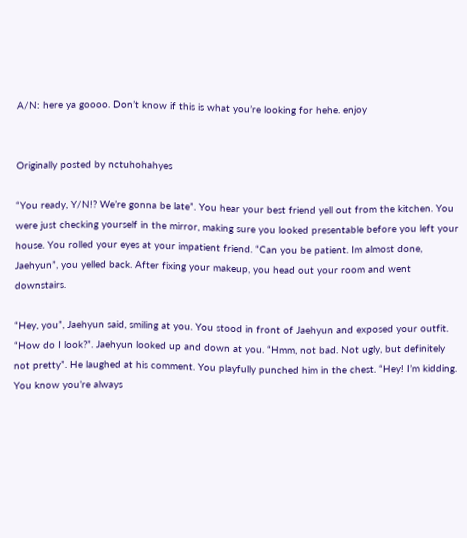A/N: here ya goooo. Don’t know if this is what you’re looking for hehe. enjoy


Originally posted by nctuhohahyes

“You ready, Y/N!? We’re gonna be late”. You hear your best friend yell out from the kitchen. You were just checking yourself in the mirror, making sure you looked presentable before you left your house. You rolled your eyes at your impatient friend. “Can you be patient. Im almost done, Jaehyun”, you yelled back. After fixing your makeup, you head out your room and went downstairs.

“Hey, you”, Jaehyun said, smiling at you. You stood in front of Jaehyun and exposed your outfit. “How do I look?”. Jaehyun looked up and down at you. “Hmm, not bad. Not ugly, but definitely not pretty”. He laughed at his comment. You playfully punched him in the chest. “Hey! I’m kidding. You know you’re always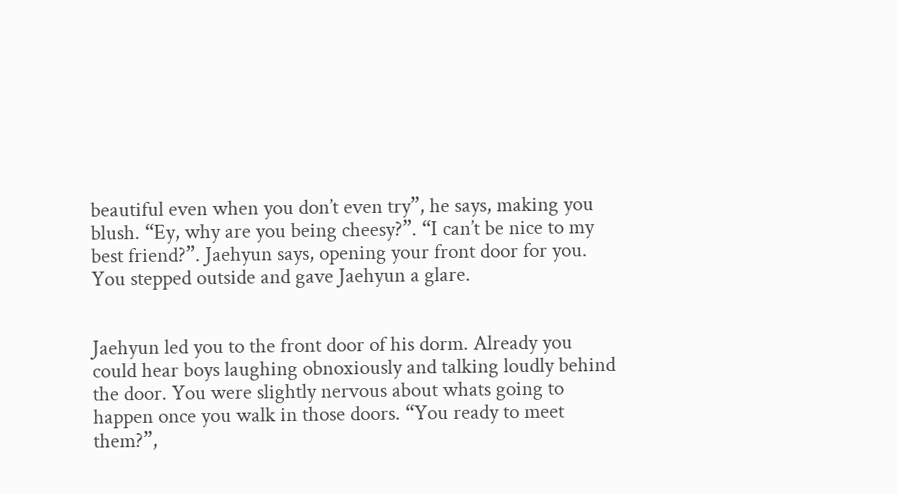beautiful even when you don’t even try”, he says, making you blush. “Ey, why are you being cheesy?”. “I can’t be nice to my best friend?”. Jaehyun says, opening your front door for you. You stepped outside and gave Jaehyun a glare.


Jaehyun led you to the front door of his dorm. Already you could hear boys laughing obnoxiously and talking loudly behind the door. You were slightly nervous about whats going to happen once you walk in those doors. “You ready to meet them?”,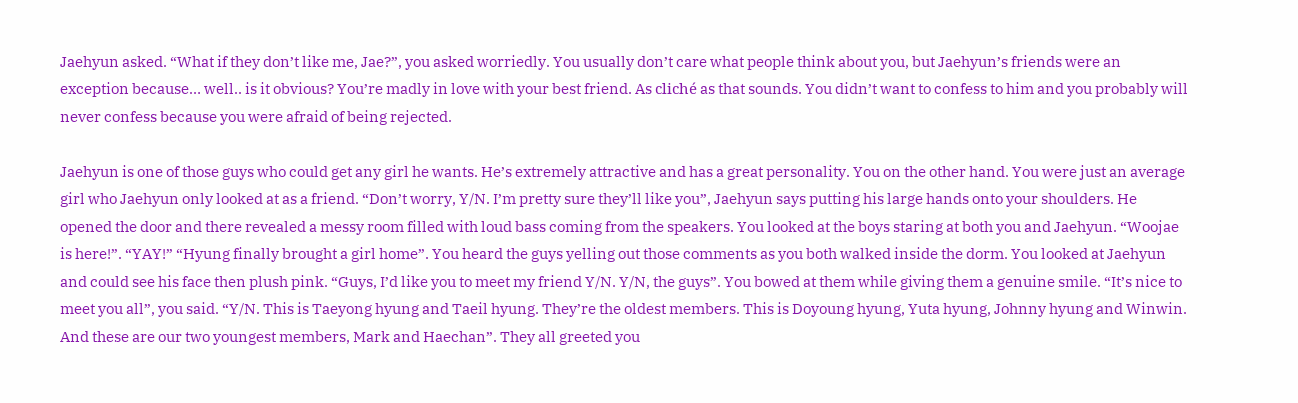Jaehyun asked. “What if they don’t like me, Jae?”, you asked worriedly. You usually don’t care what people think about you, but Jaehyun’s friends were an exception because… well.. is it obvious? You’re madly in love with your best friend. As cliché as that sounds. You didn’t want to confess to him and you probably will never confess because you were afraid of being rejected.

Jaehyun is one of those guys who could get any girl he wants. He’s extremely attractive and has a great personality. You on the other hand. You were just an average girl who Jaehyun only looked at as a friend. “Don’t worry, Y/N. I’m pretty sure they’ll like you”, Jaehyun says putting his large hands onto your shoulders. He opened the door and there revealed a messy room filled with loud bass coming from the speakers. You looked at the boys staring at both you and Jaehyun. “Woojae is here!”. “YAY!” “Hyung finally brought a girl home”. You heard the guys yelling out those comments as you both walked inside the dorm. You looked at Jaehyun and could see his face then plush pink. “Guys, I’d like you to meet my friend Y/N. Y/N, the guys”. You bowed at them while giving them a genuine smile. “It’s nice to meet you all”, you said. “Y/N. This is Taeyong hyung and Taeil hyung. They’re the oldest members. This is Doyoung hyung, Yuta hyung, Johnny hyung and Winwin. And these are our two youngest members, Mark and Haechan”. They all greeted you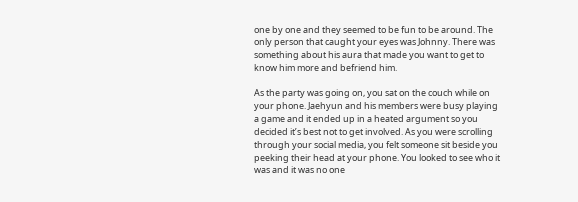one by one and they seemed to be fun to be around. The only person that caught your eyes was Johnny. There was something about his aura that made you want to get to know him more and befriend him.

As the party was going on, you sat on the couch while on your phone. Jaehyun and his members were busy playing a game and it ended up in a heated argument so you decided it’s best not to get involved. As you were scrolling through your social media, you felt someone sit beside you peeking their head at your phone. You looked to see who it was and it was no one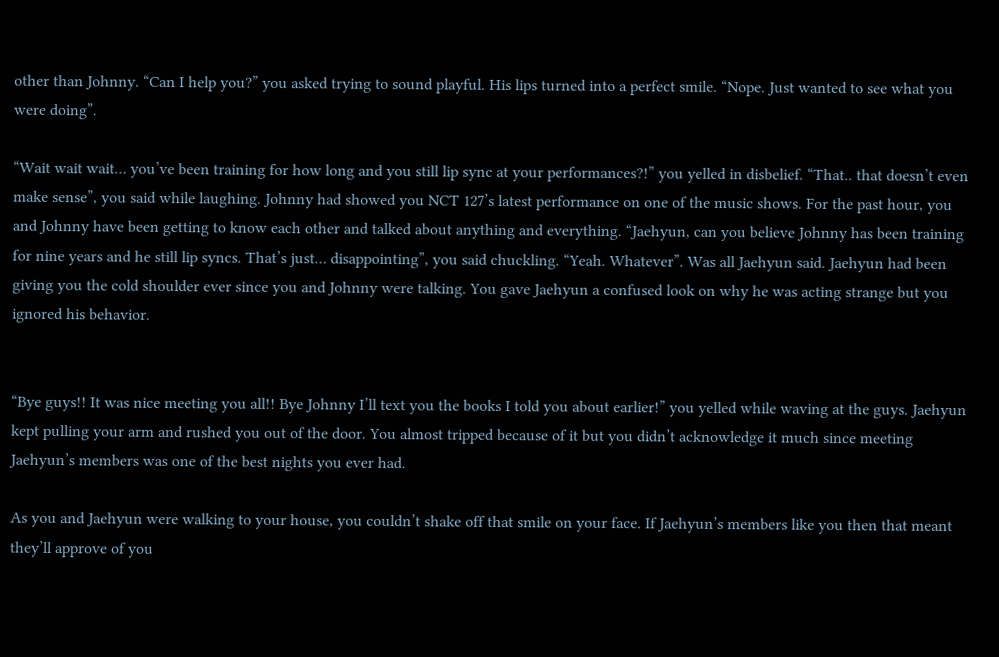other than Johnny. “Can I help you?” you asked trying to sound playful. His lips turned into a perfect smile. “Nope. Just wanted to see what you were doing”.

“Wait wait wait… you’ve been training for how long and you still lip sync at your performances?!” you yelled in disbelief. “That.. that doesn’t even make sense”, you said while laughing. Johnny had showed you NCT 127’s latest performance on one of the music shows. For the past hour, you and Johnny have been getting to know each other and talked about anything and everything. “Jaehyun, can you believe Johnny has been training for nine years and he still lip syncs. That’s just… disappointing”, you said chuckling. “Yeah. Whatever”. Was all Jaehyun said. Jaehyun had been giving you the cold shoulder ever since you and Johnny were talking. You gave Jaehyun a confused look on why he was acting strange but you ignored his behavior.


“Bye guys!! It was nice meeting you all!! Bye Johnny I’ll text you the books I told you about earlier!” you yelled while waving at the guys. Jaehyun kept pulling your arm and rushed you out of the door. You almost tripped because of it but you didn’t acknowledge it much since meeting Jaehyun’s members was one of the best nights you ever had.

As you and Jaehyun were walking to your house, you couldn’t shake off that smile on your face. If Jaehyun’s members like you then that meant they’ll approve of you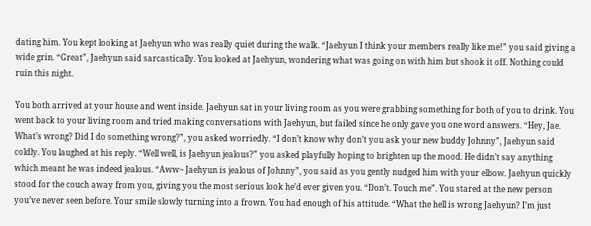dating him. You kept looking at Jaehyun who was really quiet during the walk. “Jaehyun I think your members really like me!” you said giving a wide grin. “Great”, Jaehyun said sarcastically. You looked at Jaehyun, wondering what was going on with him but shook it off. Nothing could ruin this night.

You both arrived at your house and went inside. Jaehyun sat in your living room as you were grabbing something for both of you to drink. You went back to your living room and tried making conversations with Jaehyun, but failed since he only gave you one word answers. “Hey, Jae. What’s wrong? Did I do something wrong?”, you asked worriedly. “I don’t know why don’t you ask your new buddy Johnny”, Jaehyun said coldly. You laughed at his reply. “Well well, is Jaehyun jealous?” you asked playfully hoping to brighten up the mood. He didn’t say anything which meant he was indeed jealous. “Aww~ Jaehyun is jealous of Johnny”, you said as you gently nudged him with your elbow. Jaehyun quickly stood for the couch away from you, giving you the most serious look he’d ever given you. “Don’t. Touch me”. You stared at the new person you’ve never seen before. Your smile slowly turning into a frown. You had enough of his attitude. “What the hell is wrong Jaehyun? I’m just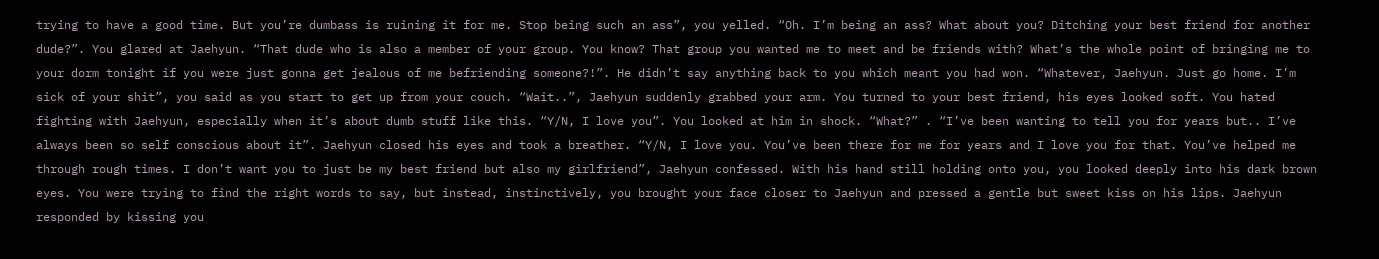trying to have a good time. But you’re dumbass is ruining it for me. Stop being such an ass”, you yelled. “Oh. I’m being an ass? What about you? Ditching your best friend for another dude?”. You glared at Jaehyun. “That dude who is also a member of your group. You know? That group you wanted me to meet and be friends with? What’s the whole point of bringing me to your dorm tonight if you were just gonna get jealous of me befriending someone?!”. He didn’t say anything back to you which meant you had won. “Whatever, Jaehyun. Just go home. I’m sick of your shit”, you said as you start to get up from your couch. “Wait..”, Jaehyun suddenly grabbed your arm. You turned to your best friend, his eyes looked soft. You hated fighting with Jaehyun, especially when it’s about dumb stuff like this. “Y/N, I love you”. You looked at him in shock. “What?” . “I’ve been wanting to tell you for years but.. I’ve always been so self conscious about it”. Jaehyun closed his eyes and took a breather. “Y/N, I love you. You’ve been there for me for years and I love you for that. You’ve helped me through rough times. I don’t want you to just be my best friend but also my girlfriend”, Jaehyun confessed. With his hand still holding onto you, you looked deeply into his dark brown eyes. You were trying to find the right words to say, but instead, instinctively, you brought your face closer to Jaehyun and pressed a gentle but sweet kiss on his lips. Jaehyun responded by kissing you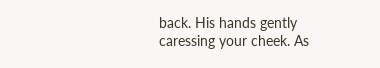back. His hands gently caressing your cheek. As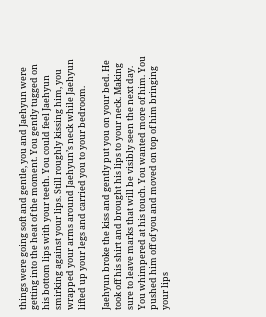things were going soft and gentle, you and Jaehyun were getting into the heat of the moment. You gently tugged on his bottom lips with your teeth. You could feel Jaehyun smirking against your lips. Still roughly kissing him, you wrapped your arms around Jaehyun’s neck while Jaehyun lifted up your legs and carried you to your bedroom.

Jaehyun broke the kiss and gently put you on your bed. He took off his shirt and brought his lips to your neck. Making sure to leave marks that will be visibly seen the next day. You whimpered at his touch. You wanted more of him. You pushed him off of you and moved on top of him bringing your lips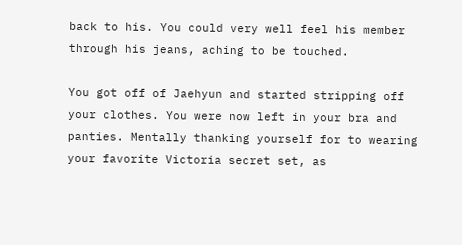back to his. You could very well feel his member through his jeans, aching to be touched.

You got off of Jaehyun and started stripping off your clothes. You were now left in your bra and panties. Mentally thanking yourself for to wearing your favorite Victoria secret set, as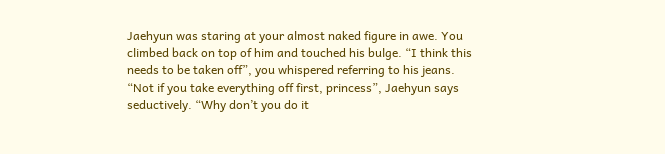Jaehyun was staring at your almost naked figure in awe. You climbed back on top of him and touched his bulge. “I think this needs to be taken off”, you whispered referring to his jeans. “Not if you take everything off first, princess”, Jaehyun says seductively. “Why don’t you do it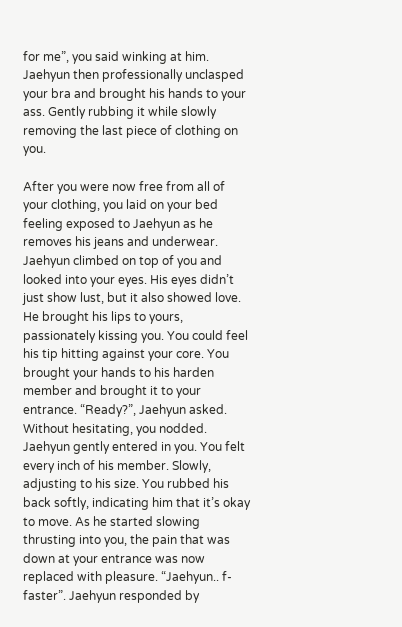for me”, you said winking at him. Jaehyun then professionally unclasped your bra and brought his hands to your ass. Gently rubbing it while slowly removing the last piece of clothing on you.

After you were now free from all of your clothing, you laid on your bed feeling exposed to Jaehyun as he removes his jeans and underwear. Jaehyun climbed on top of you and looked into your eyes. His eyes didn’t just show lust, but it also showed love. He brought his lips to yours, passionately kissing you. You could feel his tip hitting against your core. You brought your hands to his harden member and brought it to your entrance. “Ready?”, Jaehyun asked. Without hesitating, you nodded. Jaehyun gently entered in you. You felt every inch of his member. Slowly, adjusting to his size. You rubbed his back softly, indicating him that it’s okay to move. As he started slowing thrusting into you, the pain that was down at your entrance was now replaced with pleasure. “Jaehyun.. f-faster”. Jaehyun responded by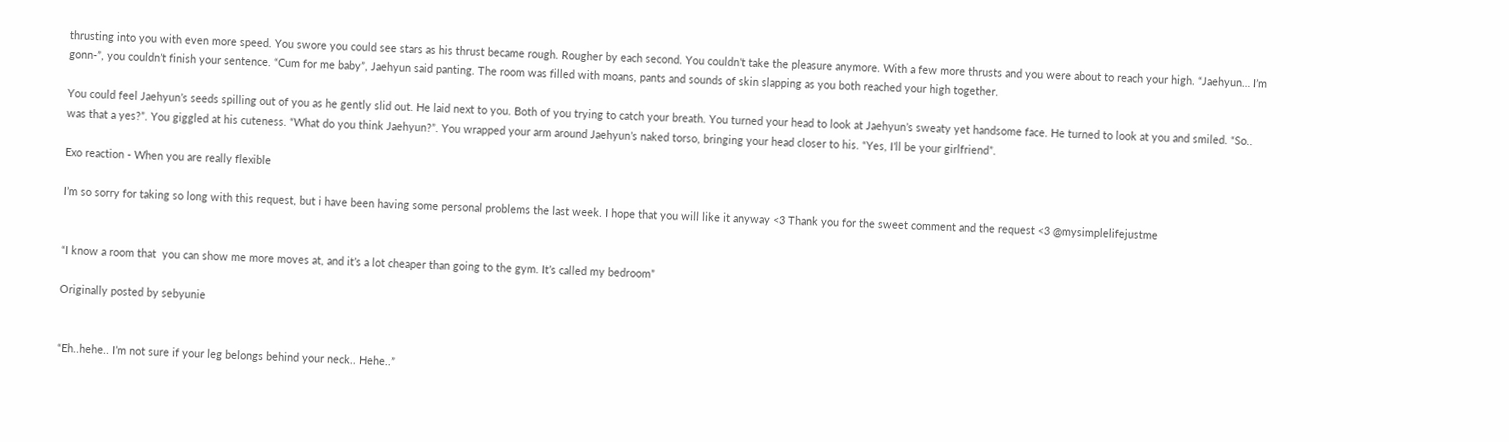thrusting into you with even more speed. You swore you could see stars as his thrust became rough. Rougher by each second. You couldn’t take the pleasure anymore. With a few more thrusts and you were about to reach your high. “Jaehyun… I’m gonn-”, you couldn’t finish your sentence. “Cum for me baby”, Jaehyun said panting. The room was filled with moans, pants and sounds of skin slapping as you both reached your high together.

You could feel Jaehyun’s seeds spilling out of you as he gently slid out. He laid next to you. Both of you trying to catch your breath. You turned your head to look at Jaehyun’s sweaty yet handsome face. He turned to look at you and smiled. “So.. was that a yes?”. You giggled at his cuteness. “What do you think Jaehyun?”. You wrapped your arm around Jaehyun’s naked torso, bringing your head closer to his. “Yes, I’ll be your girlfriend”.

Exo reaction - When you are really flexible

I’m so sorry for taking so long with this request, but i have been having some personal problems the last week. I hope that you will like it anyway <3 Thank you for the sweet comment and the request <3 @mysimplelifejustme


“I know a room that  you can show me more moves at, and it’s a lot cheaper than going to the gym. It’s called my bedroom”

Originally posted by sebyunie


“Eh..hehe.. I’m not sure if your leg belongs behind your neck.. Hehe..”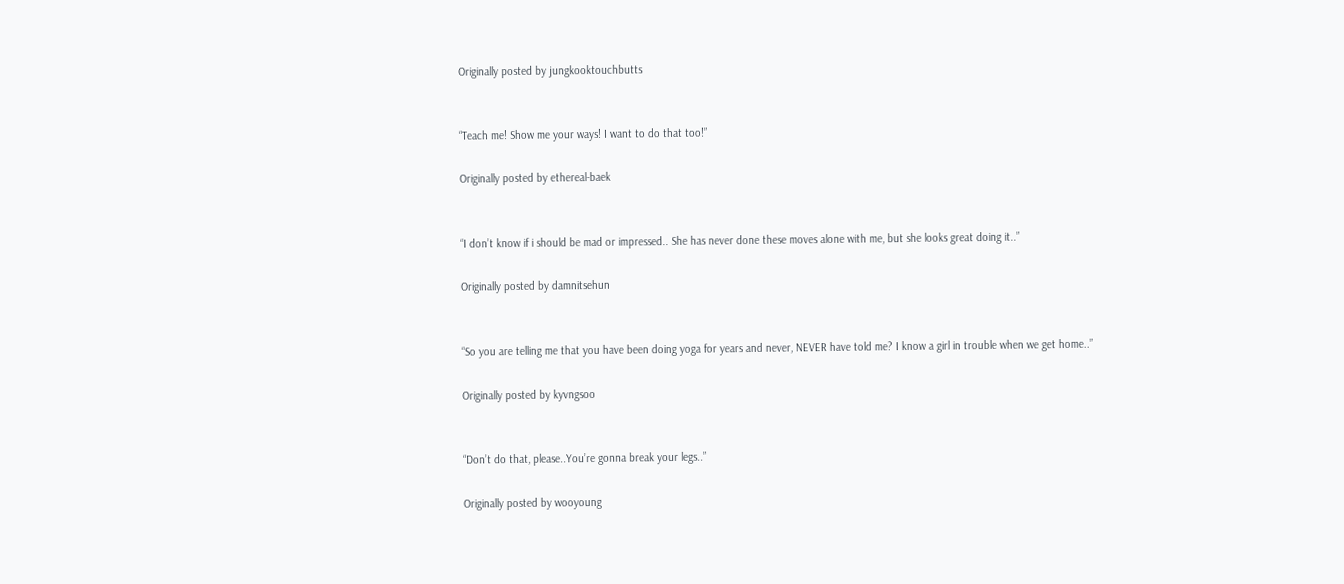Originally posted by jungkooktouchbutts


“Teach me! Show me your ways! I want to do that too!”

Originally posted by ethereal-baek


“I don’t know if i should be mad or impressed.. She has never done these moves alone with me, but she looks great doing it..”

Originally posted by damnitsehun


“So you are telling me that you have been doing yoga for years and never, NEVER have told me? I know a girl in trouble when we get home..”

Originally posted by kyvngsoo


“Don’t do that, please..You’re gonna break your legs..”

Originally posted by wooyoung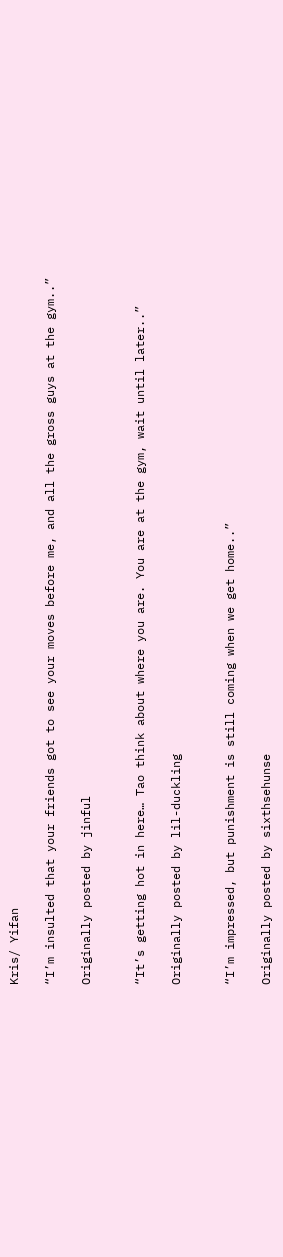Kris/ Yifan

“I’m insulted that your friends got to see your moves before me, and all the gross guys at the gym..”

Originally posted by jinful


“It’s getting hot in here… Tao think about where you are. You are at the gym, wait until later..”

Originally posted by lil-duckling


“I’m impressed, but punishment is still coming when we get home..”

Originally posted by sixthsehunse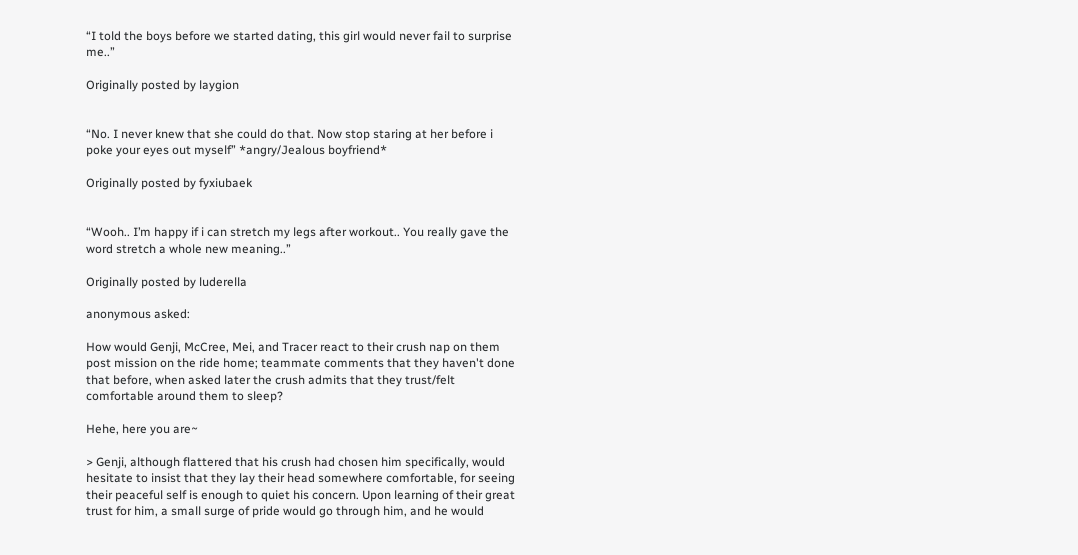“I told the boys before we started dating, this girl would never fail to surprise me..”

Originally posted by laygion


“No. I never knew that she could do that. Now stop staring at her before i poke your eyes out myself” *angry/Jealous boyfriend*

Originally posted by fyxiubaek


“Wooh.. I’m happy if i can stretch my legs after workout.. You really gave the word stretch a whole new meaning..”

Originally posted by luderella

anonymous asked:

How would Genji, McCree, Mei, and Tracer react to their crush nap on them post mission on the ride home; teammate comments that they haven't done that before, when asked later the crush admits that they trust/felt comfortable around them to sleep?

Hehe, here you are~

> Genji, although flattered that his crush had chosen him specifically, would hesitate to insist that they lay their head somewhere comfortable, for seeing their peaceful self is enough to quiet his concern. Upon learning of their great trust for him, a small surge of pride would go through him, and he would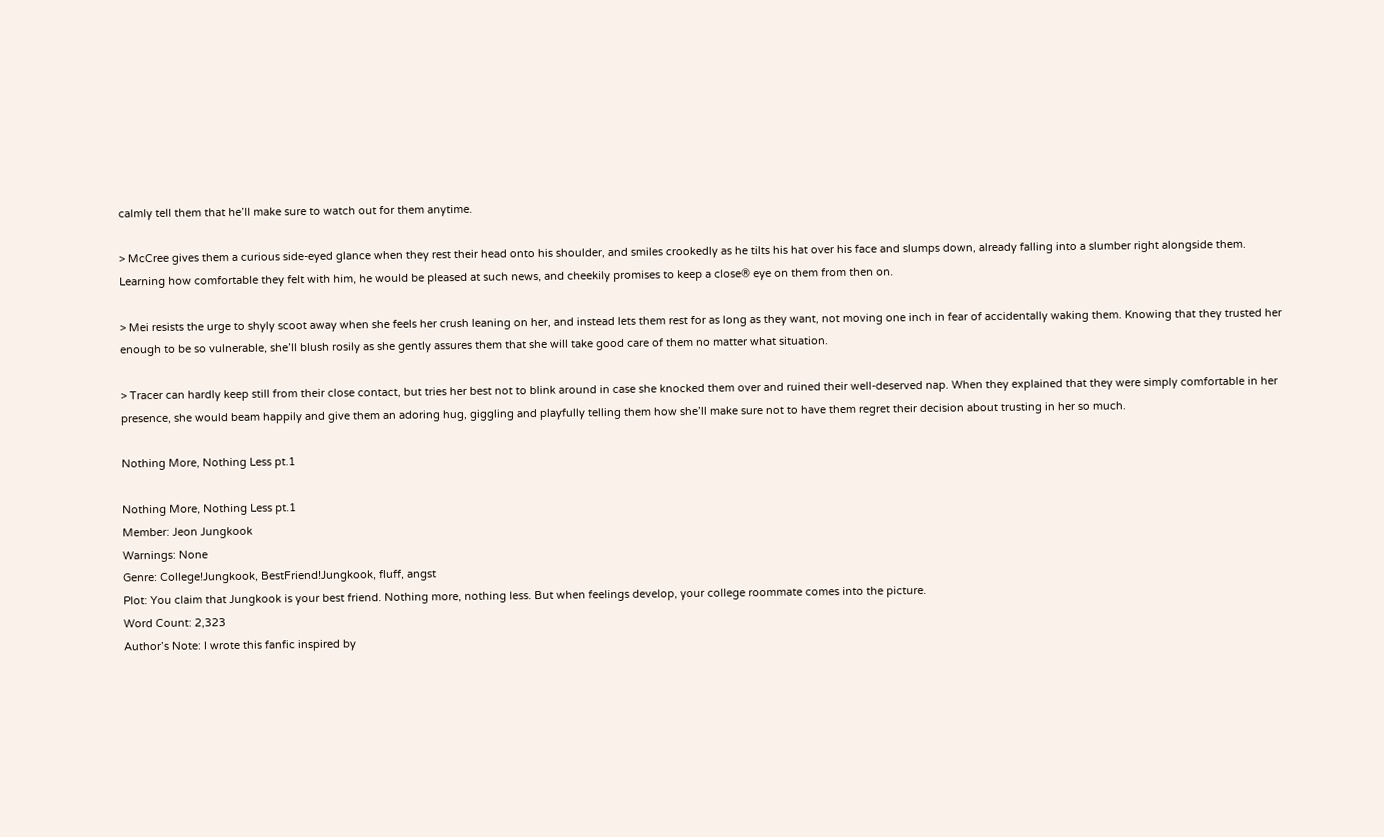calmly tell them that he’ll make sure to watch out for them anytime.

> McCree gives them a curious side-eyed glance when they rest their head onto his shoulder, and smiles crookedly as he tilts his hat over his face and slumps down, already falling into a slumber right alongside them. Learning how comfortable they felt with him, he would be pleased at such news, and cheekily promises to keep a close® eye on them from then on.

> Mei resists the urge to shyly scoot away when she feels her crush leaning on her, and instead lets them rest for as long as they want, not moving one inch in fear of accidentally waking them. Knowing that they trusted her enough to be so vulnerable, she’ll blush rosily as she gently assures them that she will take good care of them no matter what situation.

> Tracer can hardly keep still from their close contact, but tries her best not to blink around in case she knocked them over and ruined their well-deserved nap. When they explained that they were simply comfortable in her presence, she would beam happily and give them an adoring hug, giggling and playfully telling them how she’ll make sure not to have them regret their decision about trusting in her so much.

Nothing More, Nothing Less pt.1

Nothing More, Nothing Less pt.1
Member: Jeon Jungkook
Warnings: None
Genre: College!Jungkook, BestFriend!Jungkook, fluff, angst
Plot: You claim that Jungkook is your best friend. Nothing more, nothing less. But when feelings develop, your college roommate comes into the picture.
Word Count: 2,323
Author’s Note: I wrote this fanfic inspired by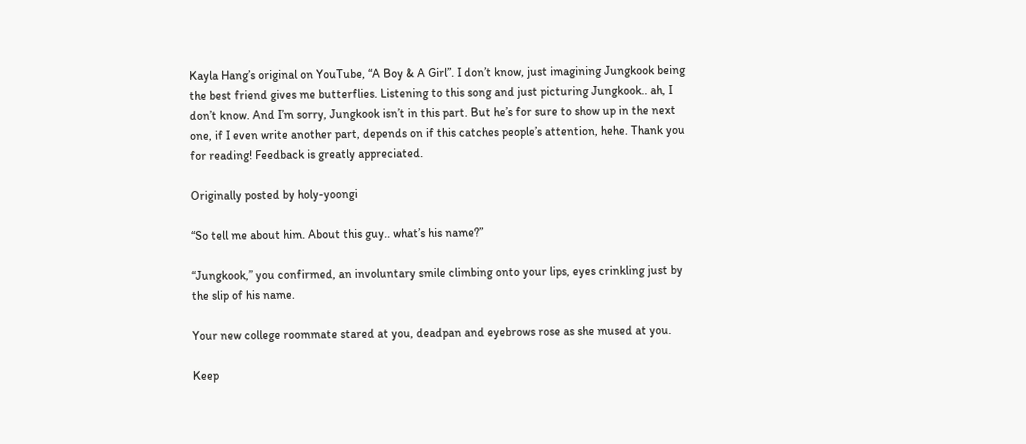Kayla Hang’s original on YouTube, “A Boy & A Girl”. I don’t know, just imagining Jungkook being the best friend gives me butterflies. Listening to this song and just picturing Jungkook.. ah, I don’t know. And I’m sorry, Jungkook isn’t in this part. But he’s for sure to show up in the next one, if I even write another part, depends on if this catches people’s attention, hehe. Thank you for reading! Feedback is greatly appreciated.

Originally posted by holy-yoongi

“So tell me about him. About this guy.. what’s his name?”

“Jungkook,” you confirmed, an involuntary smile climbing onto your lips, eyes crinkling just by the slip of his name.

Your new college roommate stared at you, deadpan and eyebrows rose as she mused at you.

Keep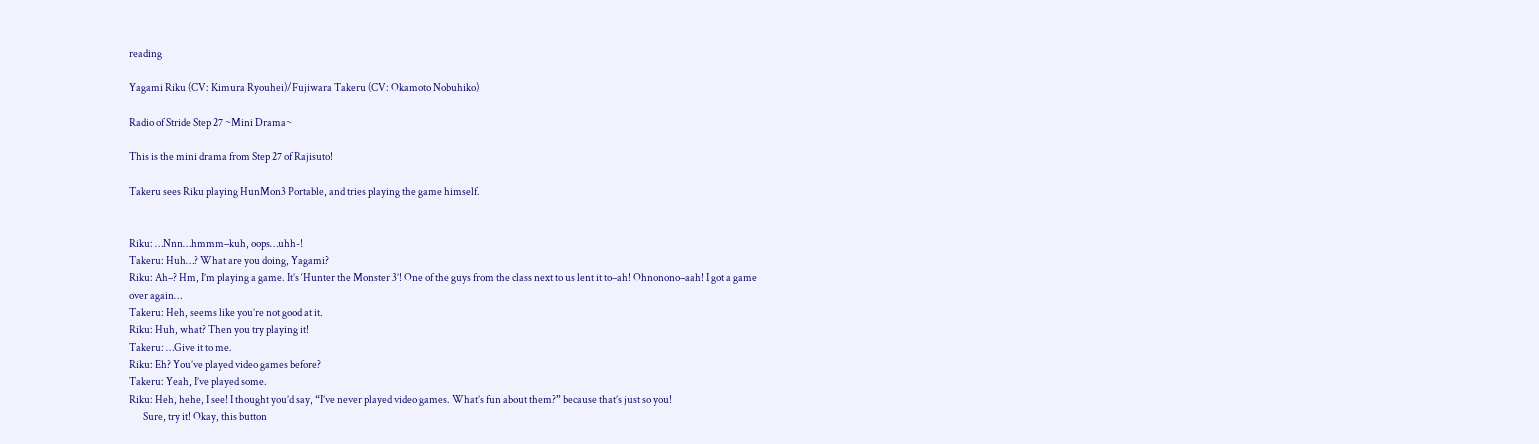reading

Yagami Riku (CV: Kimura Ryouhei)/Fujiwara Takeru (CV: Okamoto Nobuhiko)

Radio of Stride Step 27 ~Mini Drama~

This is the mini drama from Step 27 of Rajisuto!

Takeru sees Riku playing HunMon3 Portable, and tries playing the game himself.


Riku: …Nnn…hmmm–kuh, oops…uhh-!
Takeru: Huh…? What are you doing, Yagami?
Riku: Ah–? Hm, I’m playing a game. It’s ‘Hunter the Monster 3’! One of the guys from the class next to us lent it to–ah! Ohnonono–aah! I got a game over again…
Takeru: Heh, seems like you’re not good at it.
Riku: Huh, what? Then you try playing it!
Takeru: …Give it to me.
Riku: Eh? You’ve played video games before?
Takeru: Yeah, I’ve played some.
Riku: Heh, hehe, I see! I thought you’d say, “I’ve never played video games. What’s fun about them?” because that’s just so you!
       Sure, try it! Okay, this button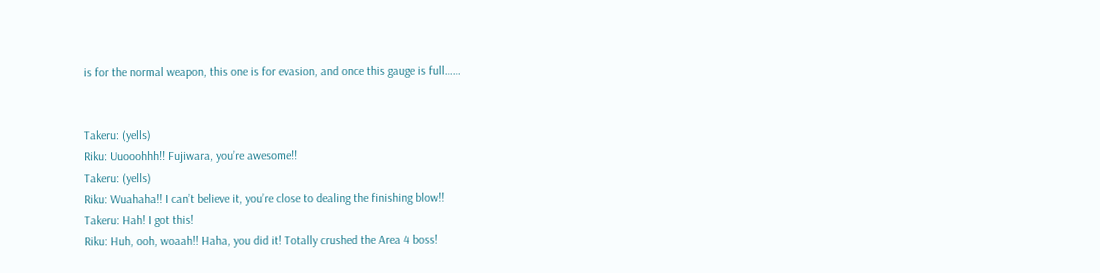is for the normal weapon, this one is for evasion, and once this gauge is full……


Takeru: (yells)
Riku: Uuooohhh!! Fujiwara, you’re awesome!!
Takeru: (yells)
Riku: Wuahaha!! I can’t believe it, you’re close to dealing the finishing blow!!
Takeru: Hah! I got this!
Riku: Huh, ooh, woaah!! Haha, you did it! Totally crushed the Area 4 boss!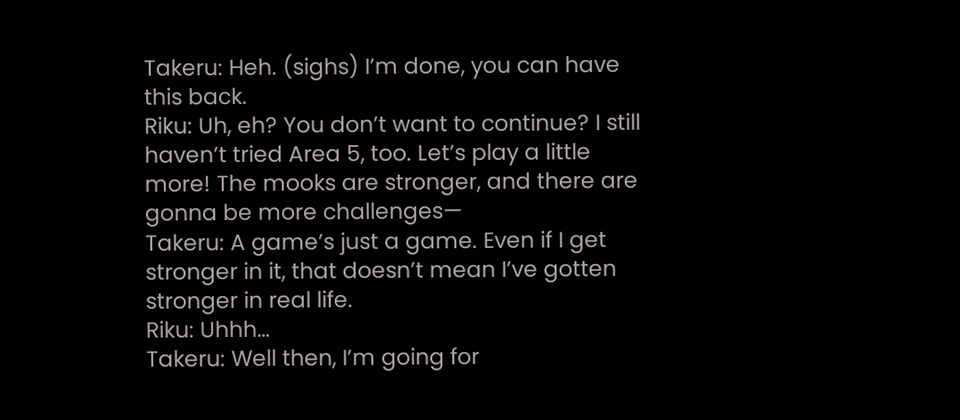Takeru: Heh. (sighs) I’m done, you can have this back.
Riku: Uh, eh? You don’t want to continue? I still haven’t tried Area 5, too. Let’s play a little more! The mooks are stronger, and there are gonna be more challenges—
Takeru: A game’s just a game. Even if I get stronger in it, that doesn’t mean I’ve gotten stronger in real life.
Riku: Uhhh…
Takeru: Well then, I’m going for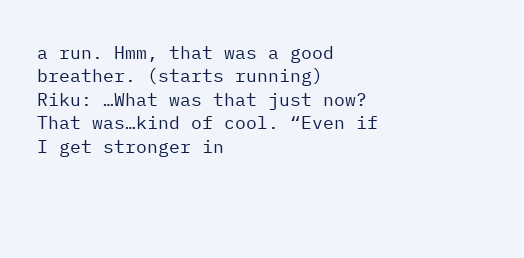a run. Hmm, that was a good breather. (starts running)
Riku: …What was that just now? That was…kind of cool. “Even if I get stronger in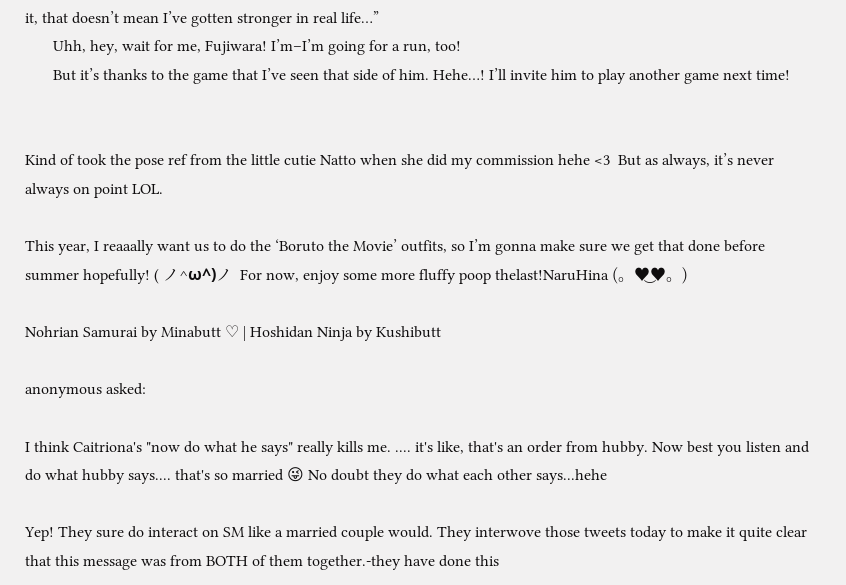it, that doesn’t mean I’ve gotten stronger in real life…”
       Uhh, hey, wait for me, Fujiwara! I’m–I’m going for a run, too!
       But it’s thanks to the game that I’ve seen that side of him. Hehe…! I’ll invite him to play another game next time!


Kind of took the pose ref from the little cutie Natto when she did my commission hehe <3  But as always, it’s never always on point LOL.

This year, I reaaally want us to do the ‘Boruto the Movie’ outfits, so I’m gonna make sure we get that done before summer hopefully! ( ノ^ω^)ノ  For now, enjoy some more fluffy poop thelast!NaruHina (。♥‿♥。)

Nohrian Samurai by Minabutt ♡ | Hoshidan Ninja by Kushibutt

anonymous asked:

I think Caitriona's "now do what he says" really kills me. .... it's like, that's an order from hubby. Now best you listen and do what hubby says.... that's so married 😜 No doubt they do what each other says...hehe

Yep! They sure do interact on SM like a married couple would. They interwove those tweets today to make it quite clear that this message was from BOTH of them together.-they have done this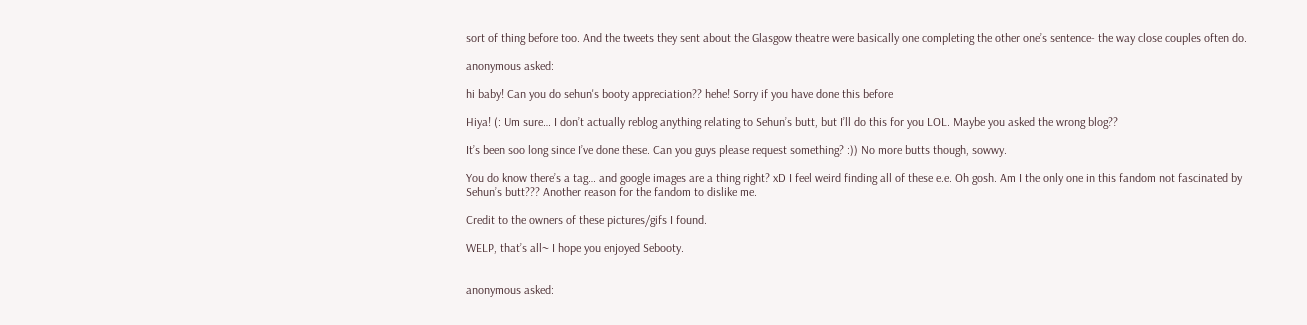sort of thing before too. And the tweets they sent about the Glasgow theatre were basically one completing the other one’s sentence- the way close couples often do.

anonymous asked:

hi baby! Can you do sehun's booty appreciation?? hehe! Sorry if you have done this before

Hiya! (: Um sure… I don’t actually reblog anything relating to Sehun’s butt, but I’ll do this for you LOL. Maybe you asked the wrong blog??

It’s been soo long since I’ve done these. Can you guys please request something? :)) No more butts though, sowwy.

You do know there’s a tag… and google images are a thing right? xD I feel weird finding all of these e.e. Oh gosh. Am I the only one in this fandom not fascinated by Sehun’s butt??? Another reason for the fandom to dislike me.

Credit to the owners of these pictures/gifs I found.

WELP, that’s all~ I hope you enjoyed Sebooty.


anonymous asked: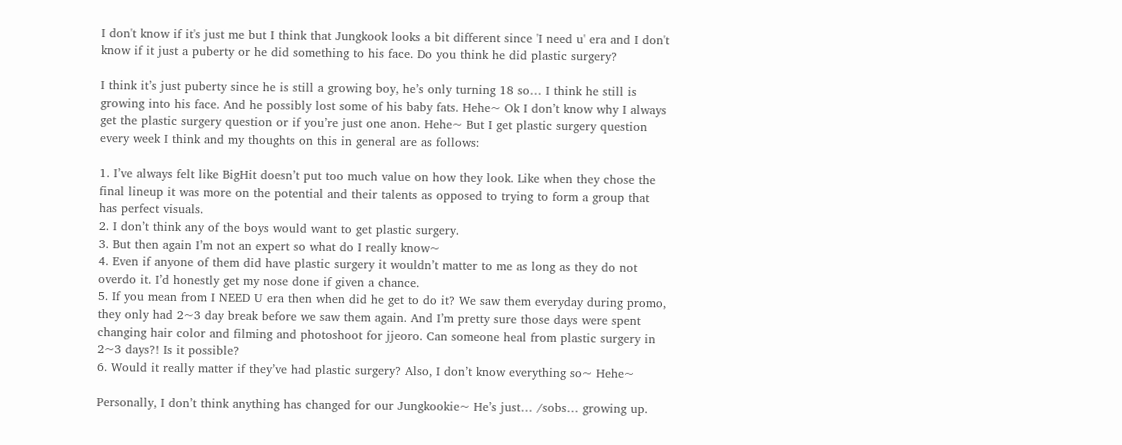I don't know if it's just me but I think that Jungkook looks a bit different since 'I need u' era and I don't know if it just a puberty or he did something to his face. Do you think he did plastic surgery?

I think it’s just puberty since he is still a growing boy, he’s only turning 18 so… I think he still is growing into his face. And he possibly lost some of his baby fats. Hehe~ Ok I don’t know why I always get the plastic surgery question or if you’re just one anon. Hehe~ But I get plastic surgery question every week I think and my thoughts on this in general are as follows:

1. I’ve always felt like BigHit doesn’t put too much value on how they look. Like when they chose the final lineup it was more on the potential and their talents as opposed to trying to form a group that has perfect visuals.
2. I don’t think any of the boys would want to get plastic surgery.
3. But then again I’m not an expert so what do I really know~
4. Even if anyone of them did have plastic surgery it wouldn’t matter to me as long as they do not overdo it. I’d honestly get my nose done if given a chance.
5. If you mean from I NEED U era then when did he get to do it? We saw them everyday during promo, they only had 2~3 day break before we saw them again. And I’m pretty sure those days were spent changing hair color and filming and photoshoot for jjeoro. Can someone heal from plastic surgery in 2~3 days?! Is it possible?
6. Would it really matter if they’ve had plastic surgery? Also, I don’t know everything so~ Hehe~

Personally, I don’t think anything has changed for our Jungkookie~ He’s just… /sobs… growing up.